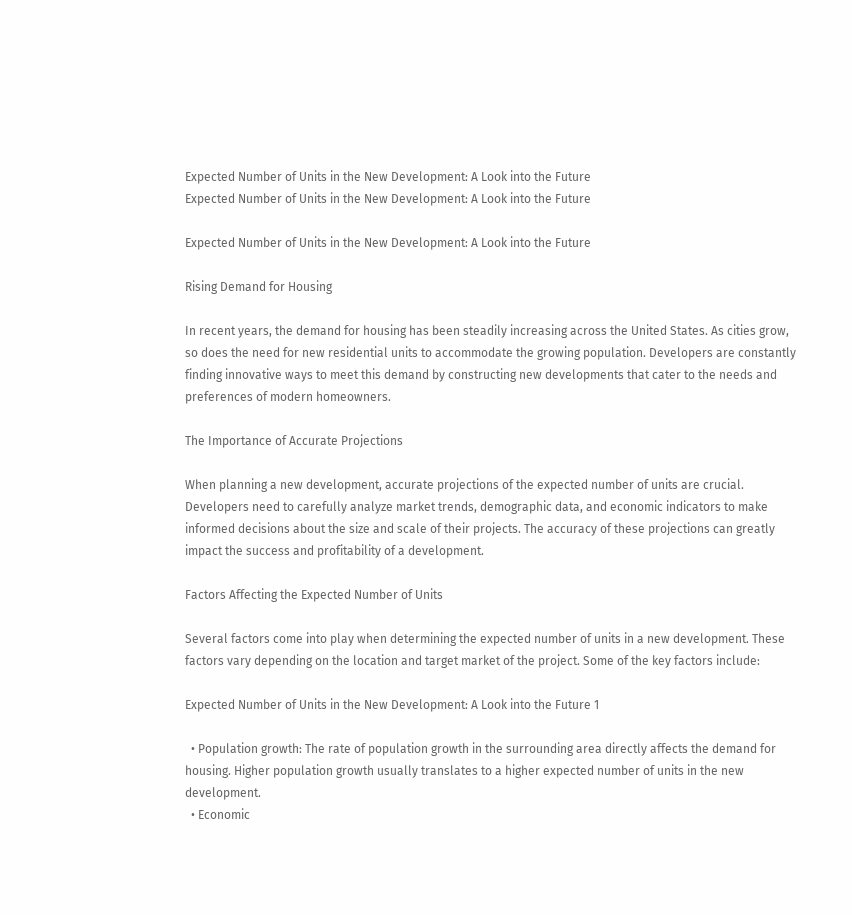Expected Number of Units in the New Development: A Look into the Future
Expected Number of Units in the New Development: A Look into the Future

Expected Number of Units in the New Development: A Look into the Future

Rising Demand for Housing

In recent years, the demand for housing has been steadily increasing across the United States. As cities grow, so does the need for new residential units to accommodate the growing population. Developers are constantly finding innovative ways to meet this demand by constructing new developments that cater to the needs and preferences of modern homeowners.

The Importance of Accurate Projections

When planning a new development, accurate projections of the expected number of units are crucial. Developers need to carefully analyze market trends, demographic data, and economic indicators to make informed decisions about the size and scale of their projects. The accuracy of these projections can greatly impact the success and profitability of a development.

Factors Affecting the Expected Number of Units

Several factors come into play when determining the expected number of units in a new development. These factors vary depending on the location and target market of the project. Some of the key factors include:

Expected Number of Units in the New Development: A Look into the Future 1

  • Population growth: The rate of population growth in the surrounding area directly affects the demand for housing. Higher population growth usually translates to a higher expected number of units in the new development.
  • Economic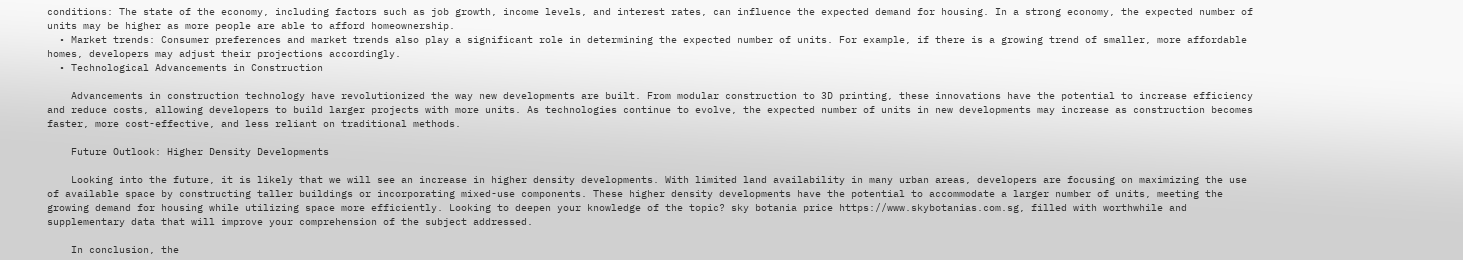conditions: The state of the economy, including factors such as job growth, income levels, and interest rates, can influence the expected demand for housing. In a strong economy, the expected number of units may be higher as more people are able to afford homeownership.
  • Market trends: Consumer preferences and market trends also play a significant role in determining the expected number of units. For example, if there is a growing trend of smaller, more affordable homes, developers may adjust their projections accordingly.
  • Technological Advancements in Construction

    Advancements in construction technology have revolutionized the way new developments are built. From modular construction to 3D printing, these innovations have the potential to increase efficiency and reduce costs, allowing developers to build larger projects with more units. As technologies continue to evolve, the expected number of units in new developments may increase as construction becomes faster, more cost-effective, and less reliant on traditional methods.

    Future Outlook: Higher Density Developments

    Looking into the future, it is likely that we will see an increase in higher density developments. With limited land availability in many urban areas, developers are focusing on maximizing the use of available space by constructing taller buildings or incorporating mixed-use components. These higher density developments have the potential to accommodate a larger number of units, meeting the growing demand for housing while utilizing space more efficiently. Looking to deepen your knowledge of the topic? sky botania price https://www.skybotanias.com.sg, filled with worthwhile and supplementary data that will improve your comprehension of the subject addressed.

    In conclusion, the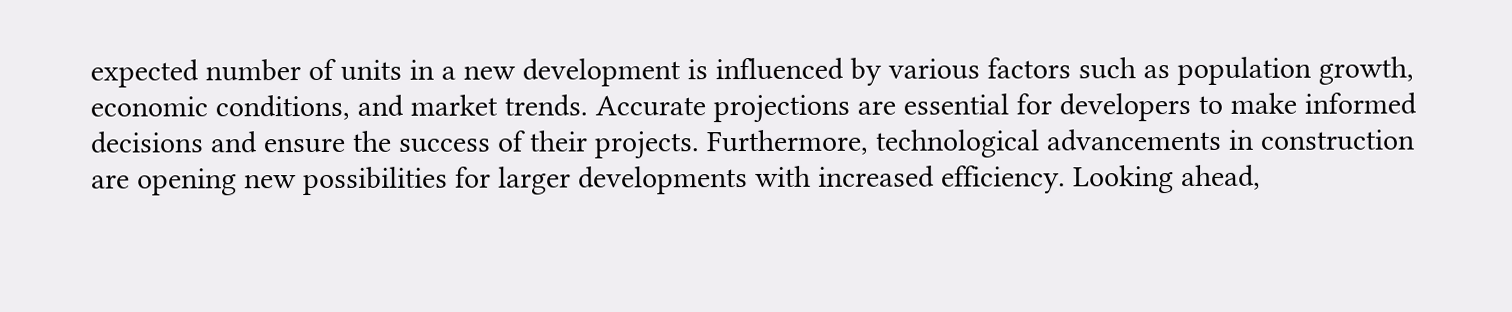expected number of units in a new development is influenced by various factors such as population growth, economic conditions, and market trends. Accurate projections are essential for developers to make informed decisions and ensure the success of their projects. Furthermore, technological advancements in construction are opening new possibilities for larger developments with increased efficiency. Looking ahead,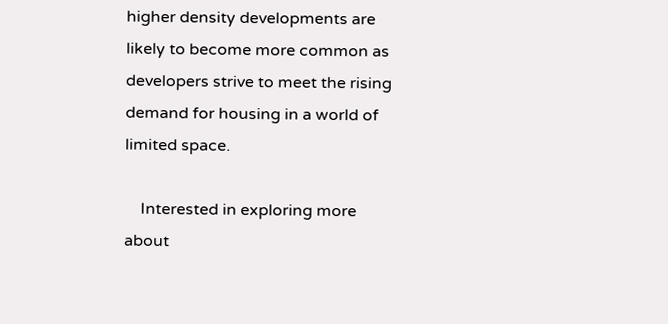higher density developments are likely to become more common as developers strive to meet the rising demand for housing in a world of limited space.

    Interested in exploring more about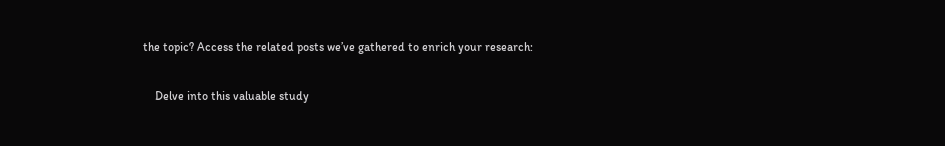the topic? Access the related posts we’ve gathered to enrich your research:

    Delve into this valuable study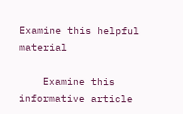Examine this helpful material

    Examine this informative article